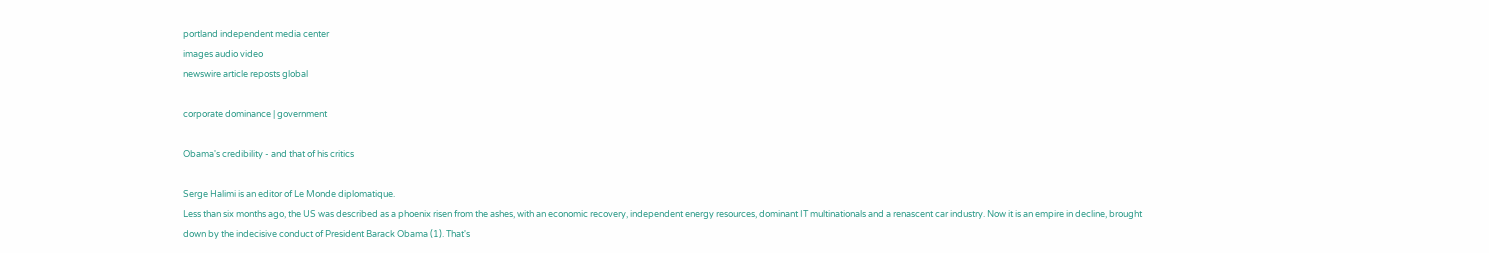portland independent media center
images audio video
newswire article reposts global

corporate dominance | government

Obama's credibility - and that of his critics

Serge Halimi is an editor of Le Monde diplomatique.
Less than six months ago, the US was described as a phoenix risen from the ashes, with an economic recovery, independent energy resources, dominant IT multinationals and a renascent car industry. Now it is an empire in decline, brought down by the indecisive conduct of President Barack Obama (1). That's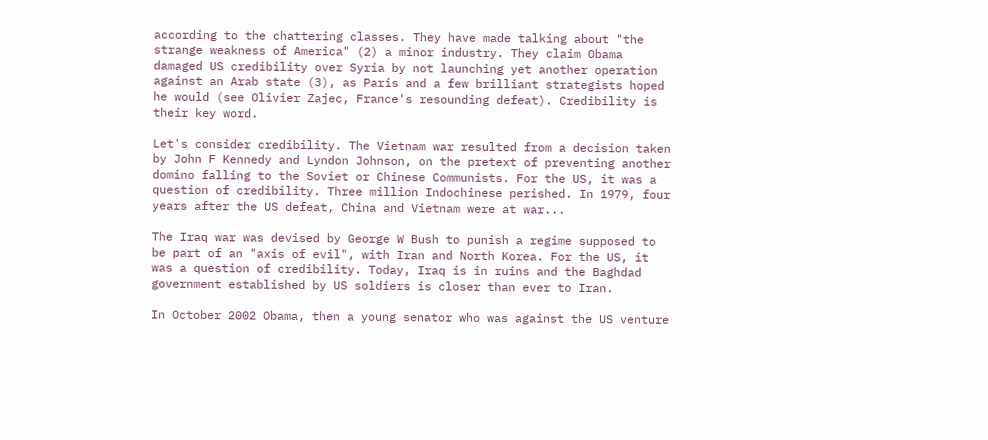according to the chattering classes. They have made talking about "the strange weakness of America" (2) a minor industry. They claim Obama damaged US credibility over Syria by not launching yet another operation against an Arab state (3), as Paris and a few brilliant strategists hoped he would (see Olivier Zajec, France's resounding defeat). Credibility is their key word.

Let's consider credibility. The Vietnam war resulted from a decision taken by John F Kennedy and Lyndon Johnson, on the pretext of preventing another domino falling to the Soviet or Chinese Communists. For the US, it was a question of credibility. Three million Indochinese perished. In 1979, four years after the US defeat, China and Vietnam were at war...

The Iraq war was devised by George W Bush to punish a regime supposed to be part of an "axis of evil", with Iran and North Korea. For the US, it was a question of credibility. Today, Iraq is in ruins and the Baghdad government established by US soldiers is closer than ever to Iran.

In October 2002 Obama, then a young senator who was against the US venture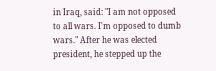in Iraq, said: "I am not opposed to all wars. I'm opposed to dumb wars." After he was elected president, he stepped up the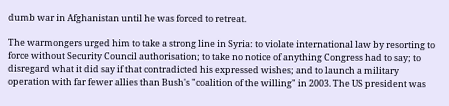dumb war in Afghanistan until he was forced to retreat.

The warmongers urged him to take a strong line in Syria: to violate international law by resorting to force without Security Council authorisation; to take no notice of anything Congress had to say; to disregard what it did say if that contradicted his expressed wishes; and to launch a military operation with far fewer allies than Bush's "coalition of the willing" in 2003. The US president was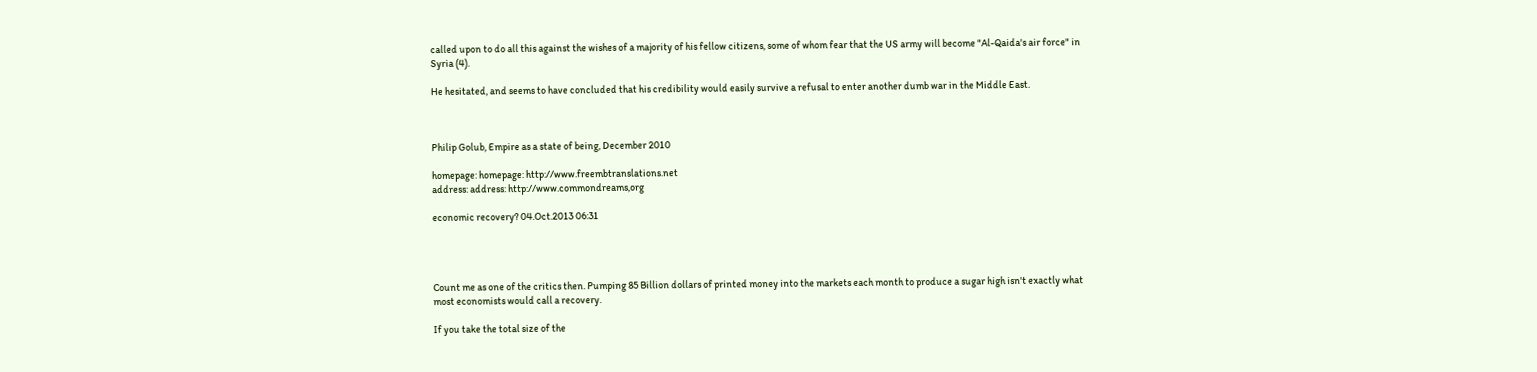called upon to do all this against the wishes of a majority of his fellow citizens, some of whom fear that the US army will become "Al-Qaida's air force" in Syria (4).

He hesitated, and seems to have concluded that his credibility would easily survive a refusal to enter another dumb war in the Middle East.



Philip Golub, Empire as a state of being, December 2010

homepage: homepage: http://www.freembtranslations.net
address: address: http://www.commondreams,org

economic recovery? 04.Oct.2013 06:31




Count me as one of the critics then. Pumping 85 Billion dollars of printed money into the markets each month to produce a sugar high isn't exactly what most economists would call a recovery.

If you take the total size of the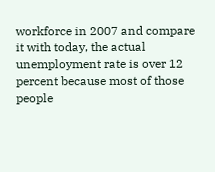workforce in 2007 and compare it with today, the actual unemployment rate is over 12 percent because most of those people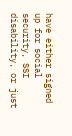have either signed up for social security, SSI disability, or just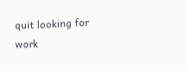quit looking for work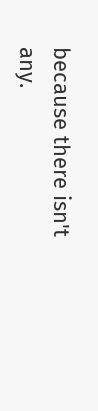because there isn't any.